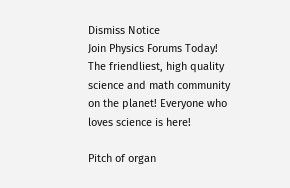Dismiss Notice
Join Physics Forums Today!
The friendliest, high quality science and math community on the planet! Everyone who loves science is here!

Pitch of organ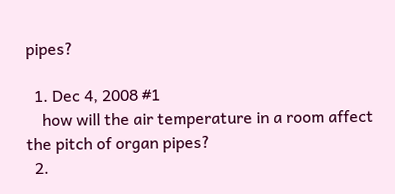pipes?

  1. Dec 4, 2008 #1
    how will the air temperature in a room affect the pitch of organ pipes?
  2.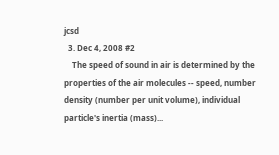jcsd
  3. Dec 4, 2008 #2
    The speed of sound in air is determined by the properties of the air molecules -- speed, number density (number per unit volume), individual particle's inertia (mass)...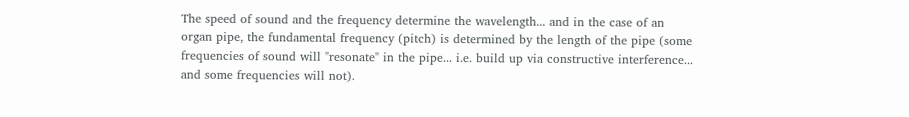The speed of sound and the frequency determine the wavelength... and in the case of an organ pipe, the fundamental frequency (pitch) is determined by the length of the pipe (some frequencies of sound will "resonate" in the pipe... i.e. build up via constructive interference... and some frequencies will not).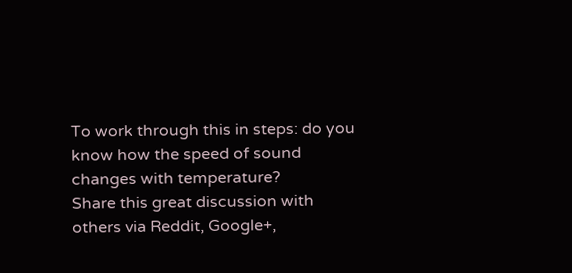To work through this in steps: do you know how the speed of sound changes with temperature?
Share this great discussion with others via Reddit, Google+,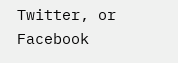Twitter, or Facebook